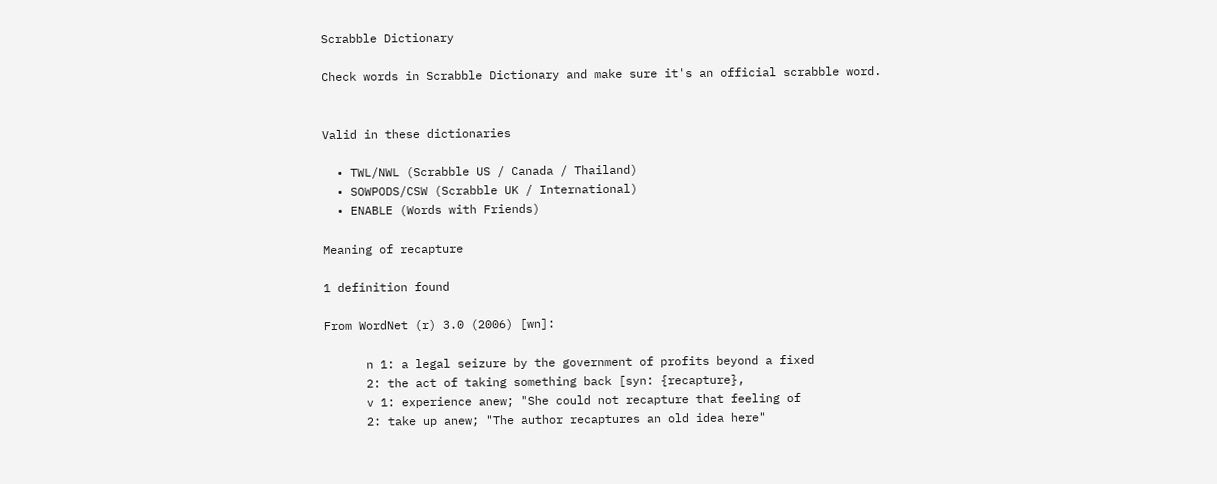Scrabble Dictionary

Check words in Scrabble Dictionary and make sure it's an official scrabble word.


Valid in these dictionaries

  • TWL/NWL (Scrabble US / Canada / Thailand)
  • SOWPODS/CSW (Scrabble UK / International)
  • ENABLE (Words with Friends)

Meaning of recapture

1 definition found

From WordNet (r) 3.0 (2006) [wn]:

      n 1: a legal seizure by the government of profits beyond a fixed
      2: the act of taking something back [syn: {recapture},
      v 1: experience anew; "She could not recapture that feeling of
      2: take up anew; "The author recaptures an old idea here"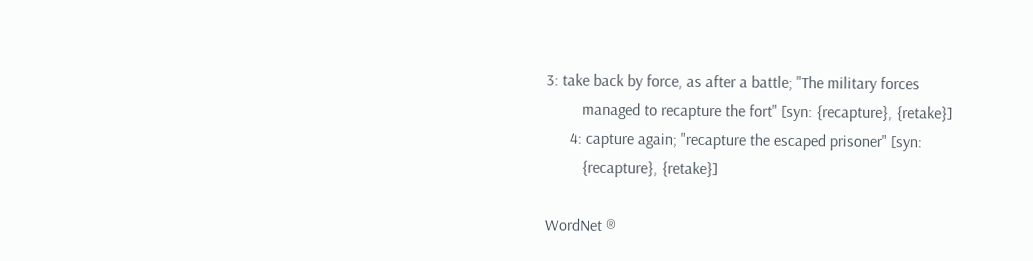3: take back by force, as after a battle; "The military forces
         managed to recapture the fort" [syn: {recapture}, {retake}]
      4: capture again; "recapture the escaped prisoner" [syn:
         {recapture}, {retake}]

WordNet ®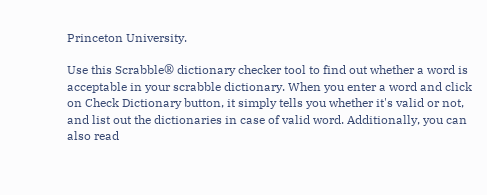Princeton University.

Use this Scrabble® dictionary checker tool to find out whether a word is acceptable in your scrabble dictionary. When you enter a word and click on Check Dictionary button, it simply tells you whether it's valid or not, and list out the dictionaries in case of valid word. Additionally, you can also read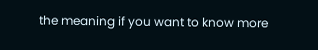the meaning if you want to know more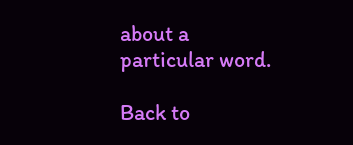about a particular word.

Back to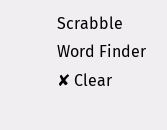Scrabble Word Finder
✘ Clear